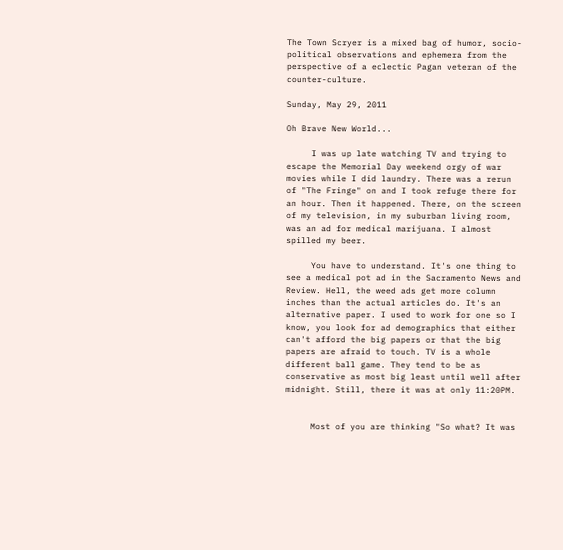The Town Scryer is a mixed bag of humor, socio-political observations and ephemera from the perspective of a eclectic Pagan veteran of the counter-culture.

Sunday, May 29, 2011

Oh Brave New World...

     I was up late watching TV and trying to escape the Memorial Day weekend orgy of war movies while I did laundry. There was a rerun of "The Fringe" on and I took refuge there for an hour. Then it happened. There, on the screen of my television, in my suburban living room,  was an ad for medical marijuana. I almost spilled my beer.

     You have to understand. It's one thing to see a medical pot ad in the Sacramento News and Review. Hell, the weed ads get more column inches than the actual articles do. It's an alternative paper. I used to work for one so I know, you look for ad demographics that either can't afford the big papers or that the big papers are afraid to touch. TV is a whole different ball game. They tend to be as conservative as most big least until well after midnight. Still, there it was at only 11:20PM.


     Most of you are thinking "So what? It was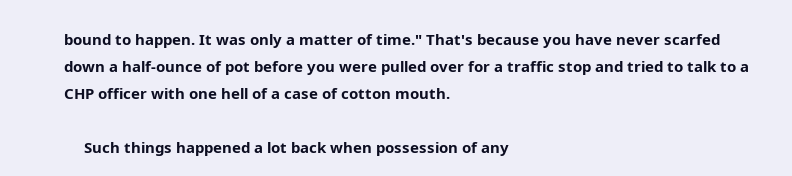bound to happen. It was only a matter of time." That's because you have never scarfed down a half-ounce of pot before you were pulled over for a traffic stop and tried to talk to a CHP officer with one hell of a case of cotton mouth.

     Such things happened a lot back when possession of any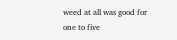weed at all was good for one to five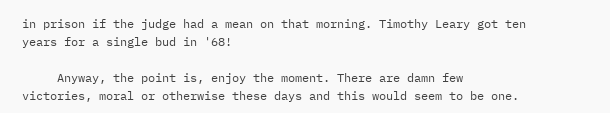in prison if the judge had a mean on that morning. Timothy Leary got ten years for a single bud in '68!

     Anyway, the point is, enjoy the moment. There are damn few victories, moral or otherwise these days and this would seem to be one.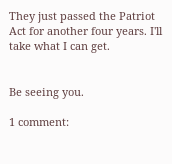They just passed the Patriot Act for another four years. I'll take what I can get.


Be seeing you.

1 comment: